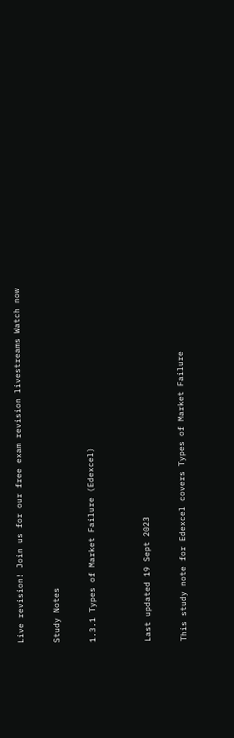Live revision! Join us for our free exam revision livestreams Watch now

Study Notes

1.3.1 Types of Market Failure (Edexcel)


Last updated 19 Sept 2023

This study note for Edexcel covers Types of Market Failure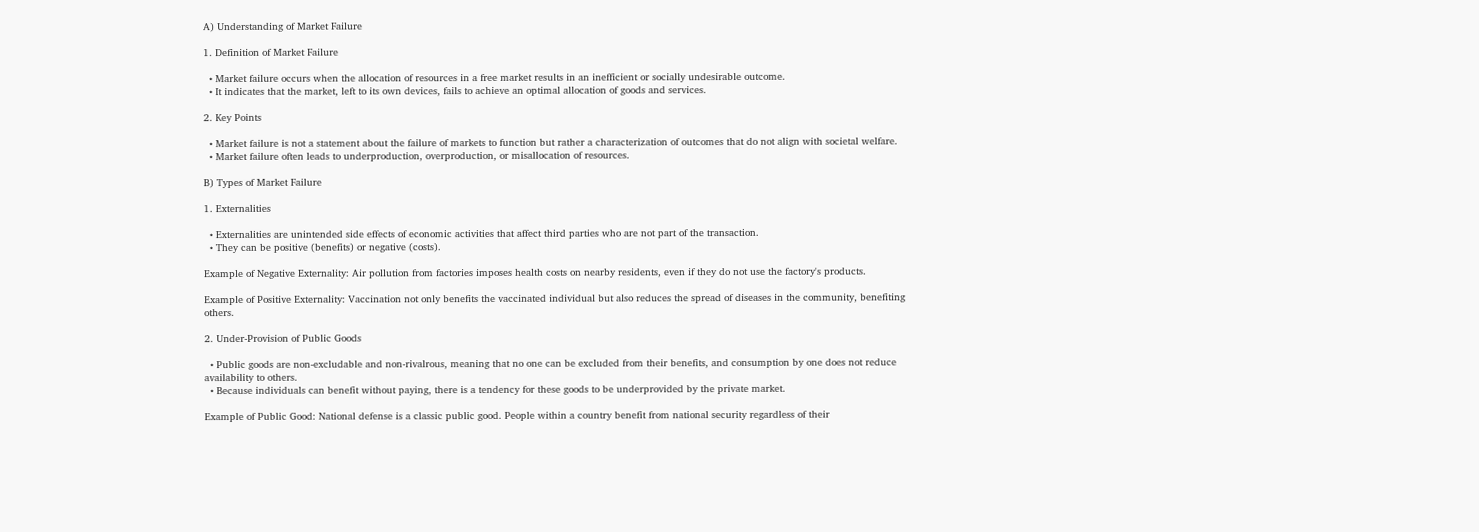A) Understanding of Market Failure

1. Definition of Market Failure

  • Market failure occurs when the allocation of resources in a free market results in an inefficient or socially undesirable outcome.
  • It indicates that the market, left to its own devices, fails to achieve an optimal allocation of goods and services.

2. Key Points

  • Market failure is not a statement about the failure of markets to function but rather a characterization of outcomes that do not align with societal welfare.
  • Market failure often leads to underproduction, overproduction, or misallocation of resources.

B) Types of Market Failure

1. Externalities

  • Externalities are unintended side effects of economic activities that affect third parties who are not part of the transaction.
  • They can be positive (benefits) or negative (costs).

Example of Negative Externality: Air pollution from factories imposes health costs on nearby residents, even if they do not use the factory's products.

Example of Positive Externality: Vaccination not only benefits the vaccinated individual but also reduces the spread of diseases in the community, benefiting others.

2. Under-Provision of Public Goods

  • Public goods are non-excludable and non-rivalrous, meaning that no one can be excluded from their benefits, and consumption by one does not reduce availability to others.
  • Because individuals can benefit without paying, there is a tendency for these goods to be underprovided by the private market.

Example of Public Good: National defense is a classic public good. People within a country benefit from national security regardless of their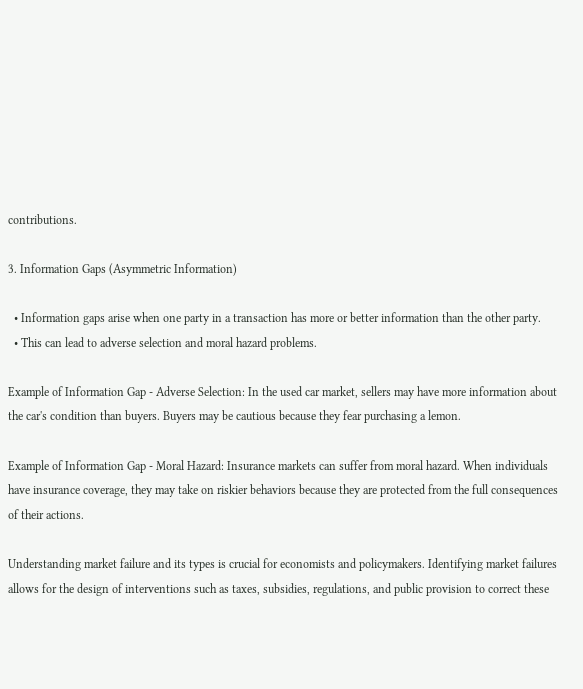contributions.

3. Information Gaps (Asymmetric Information)

  • Information gaps arise when one party in a transaction has more or better information than the other party.
  • This can lead to adverse selection and moral hazard problems.

Example of Information Gap - Adverse Selection: In the used car market, sellers may have more information about the car's condition than buyers. Buyers may be cautious because they fear purchasing a lemon.

Example of Information Gap - Moral Hazard: Insurance markets can suffer from moral hazard. When individuals have insurance coverage, they may take on riskier behaviors because they are protected from the full consequences of their actions.

Understanding market failure and its types is crucial for economists and policymakers. Identifying market failures allows for the design of interventions such as taxes, subsidies, regulations, and public provision to correct these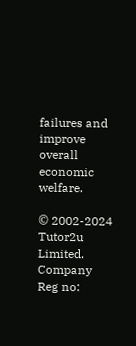failures and improve overall economic welfare.

© 2002-2024 Tutor2u Limited. Company Reg no: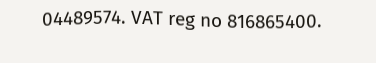04489574. VAT reg no 816865400.